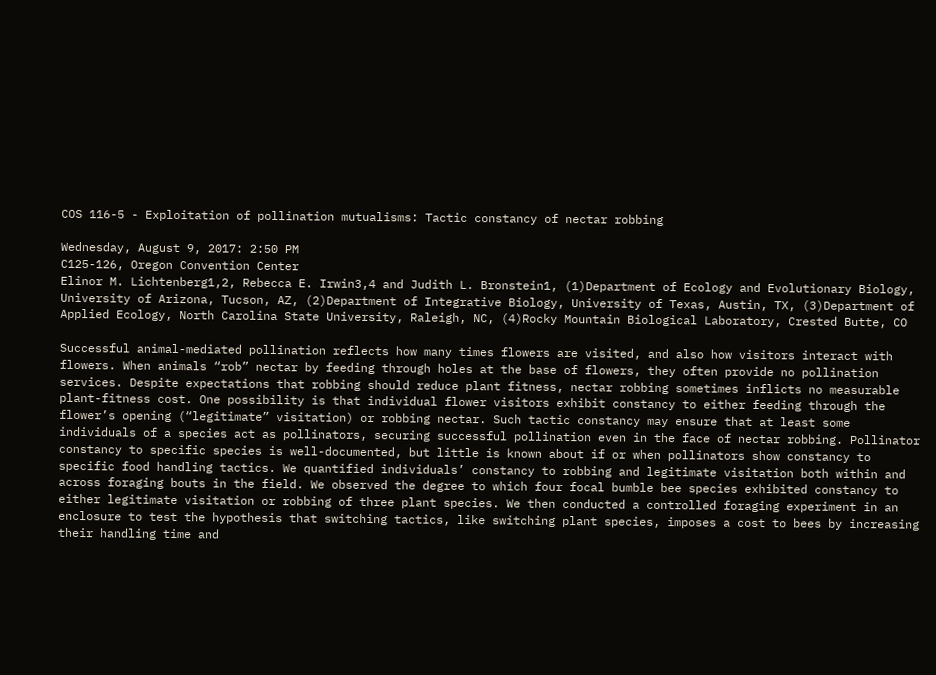COS 116-5 - Exploitation of pollination mutualisms: Tactic constancy of nectar robbing

Wednesday, August 9, 2017: 2:50 PM
C125-126, Oregon Convention Center
Elinor M. Lichtenberg1,2, Rebecca E. Irwin3,4 and Judith L. Bronstein1, (1)Department of Ecology and Evolutionary Biology, University of Arizona, Tucson, AZ, (2)Department of Integrative Biology, University of Texas, Austin, TX, (3)Department of Applied Ecology, North Carolina State University, Raleigh, NC, (4)Rocky Mountain Biological Laboratory, Crested Butte, CO

Successful animal-mediated pollination reflects how many times flowers are visited, and also how visitors interact with flowers. When animals “rob” nectar by feeding through holes at the base of flowers, they often provide no pollination services. Despite expectations that robbing should reduce plant fitness, nectar robbing sometimes inflicts no measurable plant-fitness cost. One possibility is that individual flower visitors exhibit constancy to either feeding through the flower’s opening (“legitimate” visitation) or robbing nectar. Such tactic constancy may ensure that at least some individuals of a species act as pollinators, securing successful pollination even in the face of nectar robbing. Pollinator constancy to specific species is well-documented, but little is known about if or when pollinators show constancy to specific food handling tactics. We quantified individuals’ constancy to robbing and legitimate visitation both within and across foraging bouts in the field. We observed the degree to which four focal bumble bee species exhibited constancy to either legitimate visitation or robbing of three plant species. We then conducted a controlled foraging experiment in an enclosure to test the hypothesis that switching tactics, like switching plant species, imposes a cost to bees by increasing their handling time and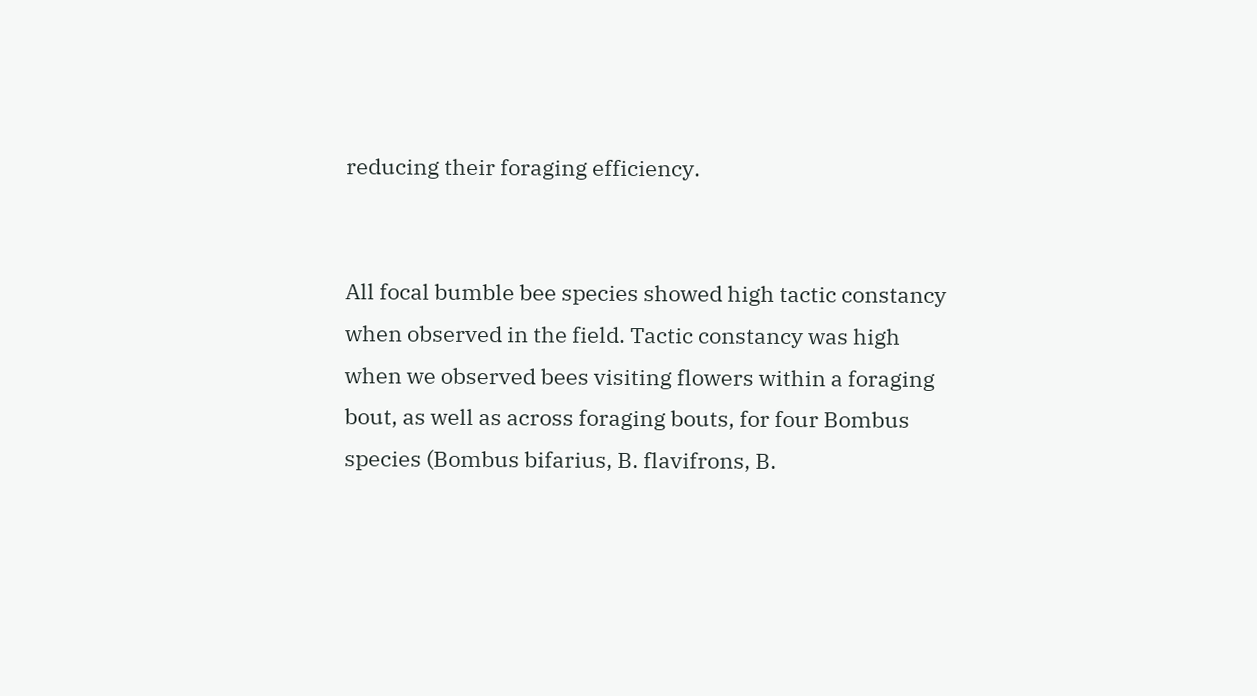reducing their foraging efficiency.


All focal bumble bee species showed high tactic constancy when observed in the field. Tactic constancy was high when we observed bees visiting flowers within a foraging bout, as well as across foraging bouts, for four Bombus species (Bombus bifarius, B. flavifrons, B.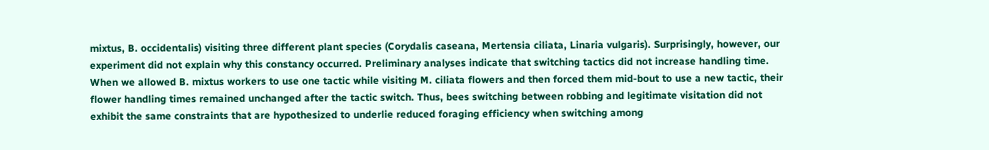mixtus, B. occidentalis) visiting three different plant species (Corydalis caseana, Mertensia ciliata, Linaria vulgaris). Surprisingly, however, our experiment did not explain why this constancy occurred. Preliminary analyses indicate that switching tactics did not increase handling time. When we allowed B. mixtus workers to use one tactic while visiting M. ciliata flowers and then forced them mid-bout to use a new tactic, their flower handling times remained unchanged after the tactic switch. Thus, bees switching between robbing and legitimate visitation did not exhibit the same constraints that are hypothesized to underlie reduced foraging efficiency when switching among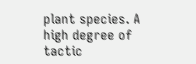plant species. A high degree of tactic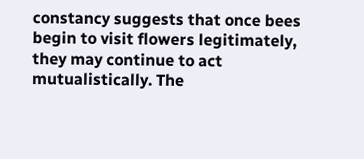constancy suggests that once bees begin to visit flowers legitimately, they may continue to act mutualistically. The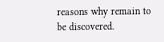reasons why remain to be discovered.